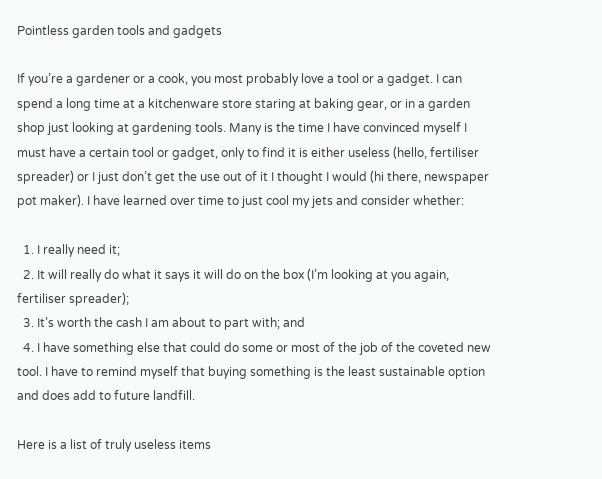Pointless garden tools and gadgets

If you’re a gardener or a cook, you most probably love a tool or a gadget. I can spend a long time at a kitchenware store staring at baking gear, or in a garden shop just looking at gardening tools. Many is the time I have convinced myself I must have a certain tool or gadget, only to find it is either useless (hello, fertiliser spreader) or I just don’t get the use out of it I thought I would (hi there, newspaper pot maker). I have learned over time to just cool my jets and consider whether:

  1. I really need it;
  2. It will really do what it says it will do on the box (I’m looking at you again, fertiliser spreader);
  3. It’s worth the cash I am about to part with; and
  4. I have something else that could do some or most of the job of the coveted new tool. I have to remind myself that buying something is the least sustainable option and does add to future landfill.

Here is a list of truly useless items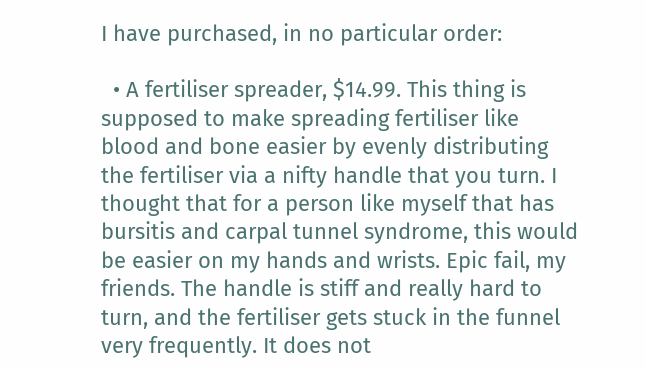I have purchased, in no particular order:

  • A fertiliser spreader, $14.99. This thing is supposed to make spreading fertiliser like blood and bone easier by evenly distributing the fertiliser via a nifty handle that you turn. I thought that for a person like myself that has bursitis and carpal tunnel syndrome, this would be easier on my hands and wrists. Epic fail, my friends. The handle is stiff and really hard to turn, and the fertiliser gets stuck in the funnel very frequently. It does not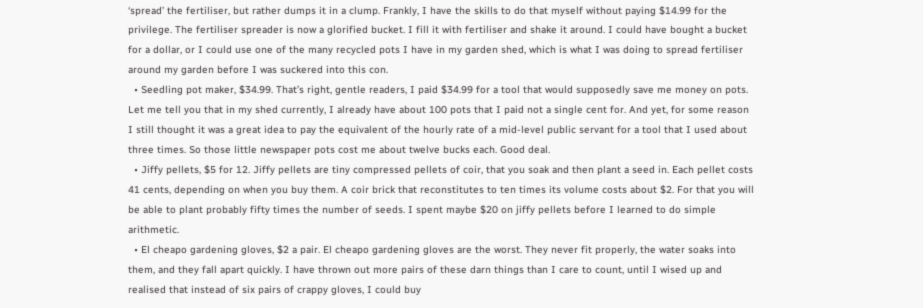‘spread’ the fertiliser, but rather dumps it in a clump. Frankly, I have the skills to do that myself without paying $14.99 for the privilege. The fertiliser spreader is now a glorified bucket. I fill it with fertiliser and shake it around. I could have bought a bucket for a dollar, or I could use one of the many recycled pots I have in my garden shed, which is what I was doing to spread fertiliser around my garden before I was suckered into this con.
  • Seedling pot maker, $34.99. That’s right, gentle readers, I paid $34.99 for a tool that would supposedly save me money on pots. Let me tell you that in my shed currently, I already have about 100 pots that I paid not a single cent for. And yet, for some reason I still thought it was a great idea to pay the equivalent of the hourly rate of a mid-level public servant for a tool that I used about three times. So those little newspaper pots cost me about twelve bucks each. Good deal.
  • Jiffy pellets, $5 for 12. Jiffy pellets are tiny compressed pellets of coir, that you soak and then plant a seed in. Each pellet costs 41 cents, depending on when you buy them. A coir brick that reconstitutes to ten times its volume costs about $2. For that you will be able to plant probably fifty times the number of seeds. I spent maybe $20 on jiffy pellets before I learned to do simple arithmetic.
  • El cheapo gardening gloves, $2 a pair. El cheapo gardening gloves are the worst. They never fit properly, the water soaks into them, and they fall apart quickly. I have thrown out more pairs of these darn things than I care to count, until I wised up and realised that instead of six pairs of crappy gloves, I could buy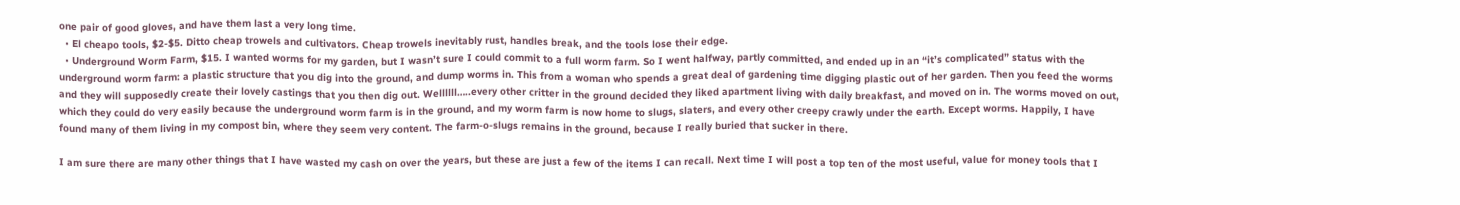one pair of good gloves, and have them last a very long time.
  • El cheapo tools, $2-$5. Ditto cheap trowels and cultivators. Cheap trowels inevitably rust, handles break, and the tools lose their edge.
  • Underground Worm Farm, $15. I wanted worms for my garden, but I wasn’t sure I could commit to a full worm farm. So I went halfway, partly committed, and ended up in an “it’s complicated” status with the underground worm farm: a plastic structure that you dig into the ground, and dump worms in. This from a woman who spends a great deal of gardening time digging plastic out of her garden. Then you feed the worms and they will supposedly create their lovely castings that you then dig out. Wellllll…..every other critter in the ground decided they liked apartment living with daily breakfast, and moved on in. The worms moved on out, which they could do very easily because the underground worm farm is in the ground, and my worm farm is now home to slugs, slaters, and every other creepy crawly under the earth. Except worms. Happily, I have found many of them living in my compost bin, where they seem very content. The farm-o-slugs remains in the ground, because I really buried that sucker in there.

I am sure there are many other things that I have wasted my cash on over the years, but these are just a few of the items I can recall. Next time I will post a top ten of the most useful, value for money tools that I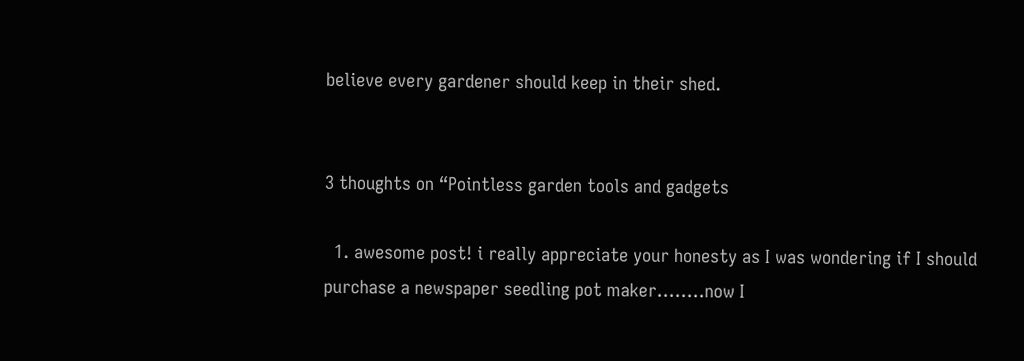believe every gardener should keep in their shed.


3 thoughts on “Pointless garden tools and gadgets

  1. awesome post! i really appreciate your honesty as I was wondering if I should purchase a newspaper seedling pot maker……..now I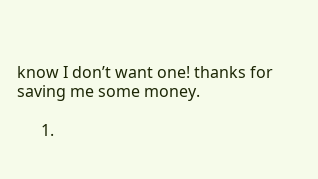know I don’t want one! thanks for saving me some money.

      1.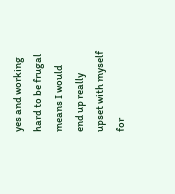yes and working hard to be frugal means I would end up really upset with myself for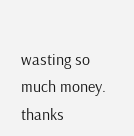wasting so much money. thanks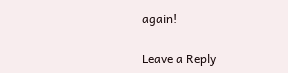again!

Leave a Reply